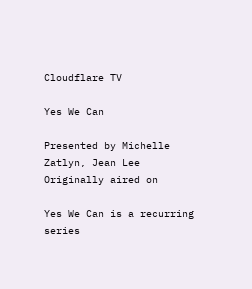Cloudflare TV

Yes We Can

Presented by Michelle Zatlyn, Jean Lee
Originally aired on

Yes We Can is a recurring series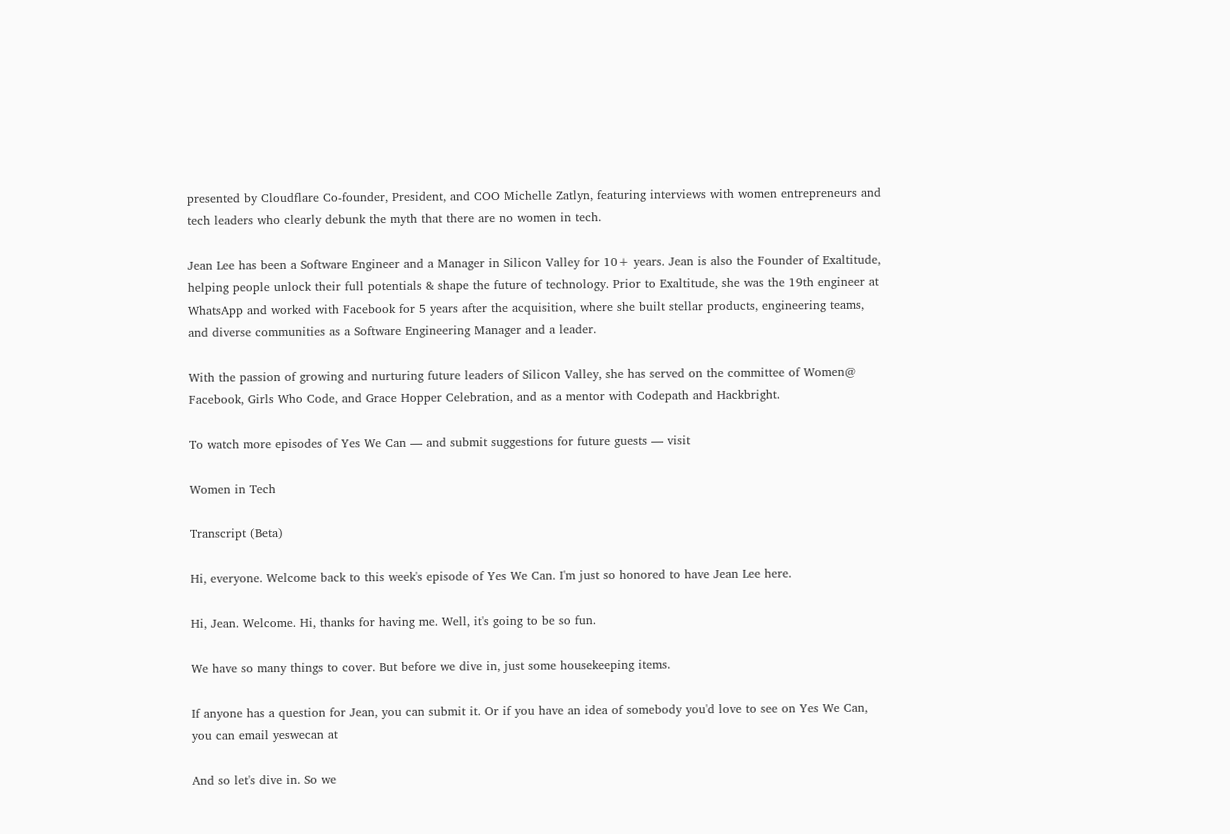presented by Cloudflare Co-founder, President, and COO Michelle Zatlyn, featuring interviews with women entrepreneurs and tech leaders who clearly debunk the myth that there are no women in tech.

Jean Lee has been a Software Engineer and a Manager in Silicon Valley for 10+ years. Jean is also the Founder of Exaltitude, helping people unlock their full potentials & shape the future of technology. Prior to Exaltitude, she was the 19th engineer at WhatsApp and worked with Facebook for 5 years after the acquisition, where she built stellar products, engineering teams, and diverse communities as a Software Engineering Manager and a leader.

With the passion of growing and nurturing future leaders of Silicon Valley, she has served on the committee of Women@ Facebook, Girls Who Code, and Grace Hopper Celebration, and as a mentor with Codepath and Hackbright.

To watch more episodes of Yes We Can — and submit suggestions for future guests — visit

Women in Tech

Transcript (Beta)

Hi, everyone. Welcome back to this week's episode of Yes We Can. I'm just so honored to have Jean Lee here.

Hi, Jean. Welcome. Hi, thanks for having me. Well, it's going to be so fun.

We have so many things to cover. But before we dive in, just some housekeeping items.

If anyone has a question for Jean, you can submit it. Or if you have an idea of somebody you'd love to see on Yes We Can, you can email yeswecan at

And so let's dive in. So we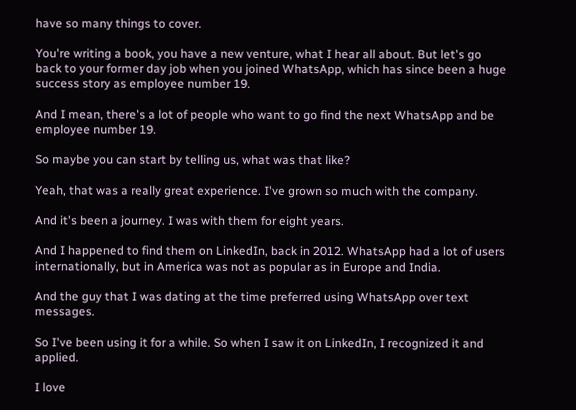have so many things to cover.

You're writing a book, you have a new venture, what I hear all about. But let's go back to your former day job when you joined WhatsApp, which has since been a huge success story as employee number 19.

And I mean, there's a lot of people who want to go find the next WhatsApp and be employee number 19.

So maybe you can start by telling us, what was that like?

Yeah, that was a really great experience. I've grown so much with the company.

And it's been a journey. I was with them for eight years.

And I happened to find them on LinkedIn, back in 2012. WhatsApp had a lot of users internationally, but in America was not as popular as in Europe and India.

And the guy that I was dating at the time preferred using WhatsApp over text messages.

So I've been using it for a while. So when I saw it on LinkedIn, I recognized it and applied.

I love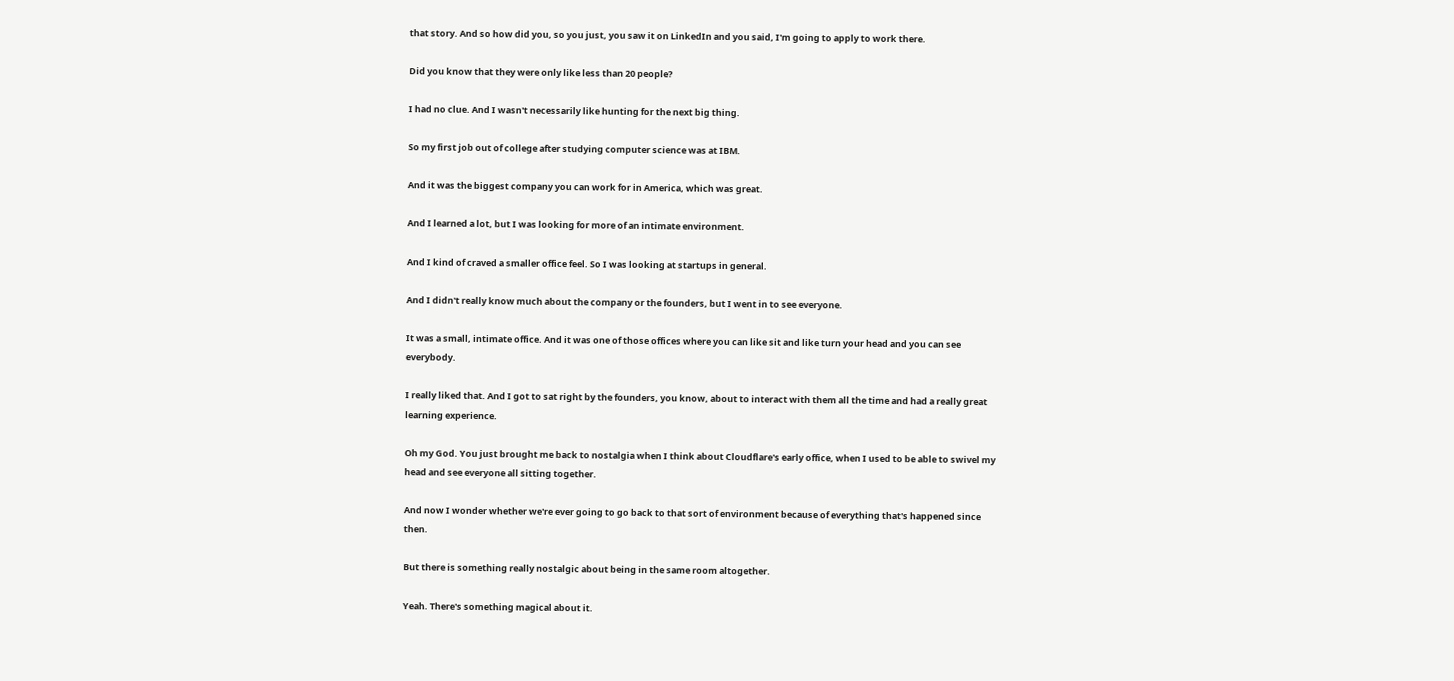that story. And so how did you, so you just, you saw it on LinkedIn and you said, I'm going to apply to work there.

Did you know that they were only like less than 20 people?

I had no clue. And I wasn't necessarily like hunting for the next big thing.

So my first job out of college after studying computer science was at IBM.

And it was the biggest company you can work for in America, which was great.

And I learned a lot, but I was looking for more of an intimate environment.

And I kind of craved a smaller office feel. So I was looking at startups in general.

And I didn't really know much about the company or the founders, but I went in to see everyone.

It was a small, intimate office. And it was one of those offices where you can like sit and like turn your head and you can see everybody.

I really liked that. And I got to sat right by the founders, you know, about to interact with them all the time and had a really great learning experience.

Oh my God. You just brought me back to nostalgia when I think about Cloudflare's early office, when I used to be able to swivel my head and see everyone all sitting together.

And now I wonder whether we're ever going to go back to that sort of environment because of everything that's happened since then.

But there is something really nostalgic about being in the same room altogether.

Yeah. There's something magical about it.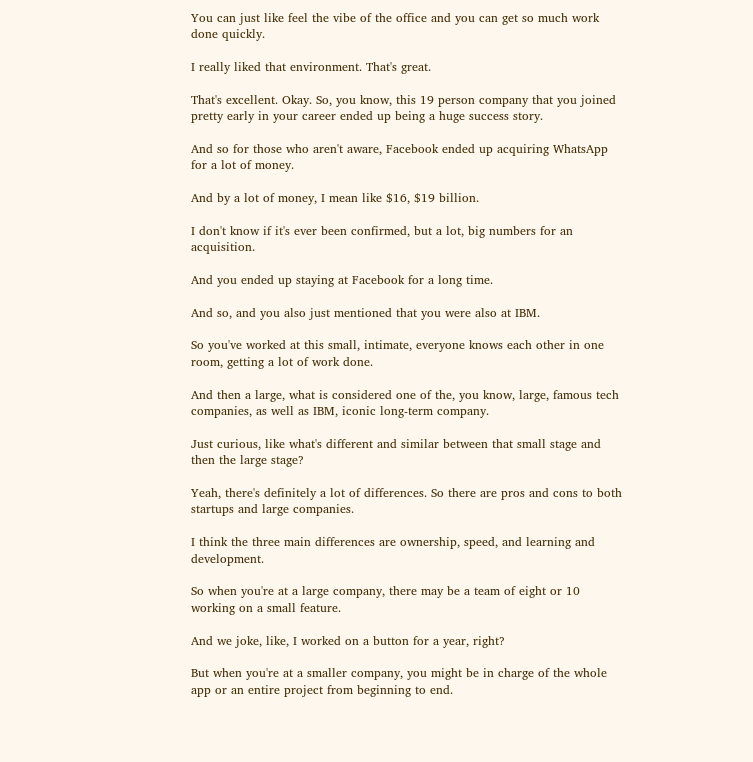You can just like feel the vibe of the office and you can get so much work done quickly.

I really liked that environment. That's great.

That's excellent. Okay. So, you know, this 19 person company that you joined pretty early in your career ended up being a huge success story.

And so for those who aren't aware, Facebook ended up acquiring WhatsApp for a lot of money.

And by a lot of money, I mean like $16, $19 billion.

I don't know if it's ever been confirmed, but a lot, big numbers for an acquisition.

And you ended up staying at Facebook for a long time.

And so, and you also just mentioned that you were also at IBM.

So you've worked at this small, intimate, everyone knows each other in one room, getting a lot of work done.

And then a large, what is considered one of the, you know, large, famous tech companies, as well as IBM, iconic long-term company.

Just curious, like what's different and similar between that small stage and then the large stage?

Yeah, there's definitely a lot of differences. So there are pros and cons to both startups and large companies.

I think the three main differences are ownership, speed, and learning and development.

So when you're at a large company, there may be a team of eight or 10 working on a small feature.

And we joke, like, I worked on a button for a year, right?

But when you're at a smaller company, you might be in charge of the whole app or an entire project from beginning to end.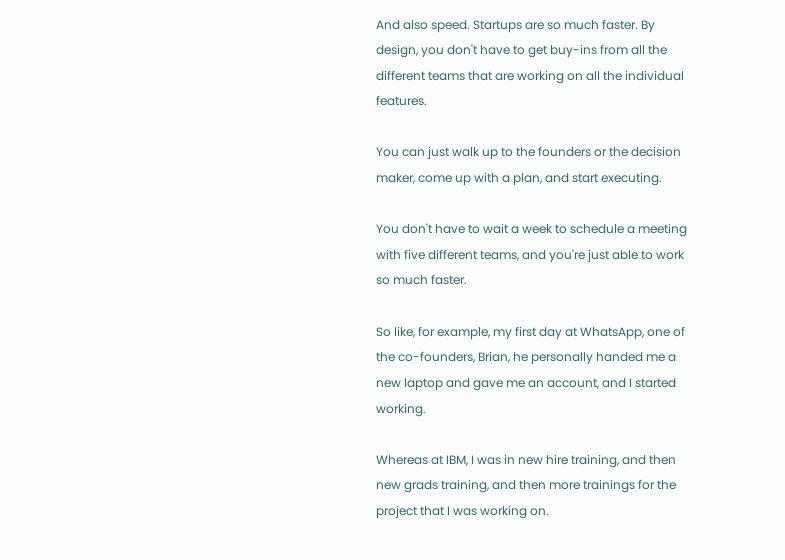And also speed. Startups are so much faster. By design, you don't have to get buy-ins from all the different teams that are working on all the individual features.

You can just walk up to the founders or the decision maker, come up with a plan, and start executing.

You don't have to wait a week to schedule a meeting with five different teams, and you're just able to work so much faster.

So like, for example, my first day at WhatsApp, one of the co-founders, Brian, he personally handed me a new laptop and gave me an account, and I started working.

Whereas at IBM, I was in new hire training, and then new grads training, and then more trainings for the project that I was working on.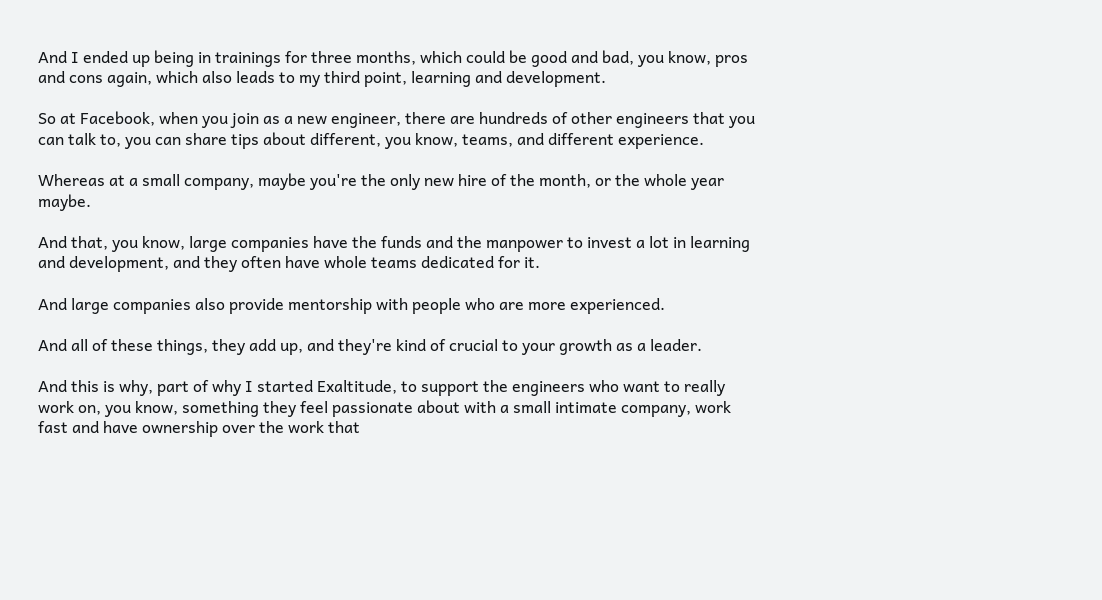And I ended up being in trainings for three months, which could be good and bad, you know, pros and cons again, which also leads to my third point, learning and development.

So at Facebook, when you join as a new engineer, there are hundreds of other engineers that you can talk to, you can share tips about different, you know, teams, and different experience.

Whereas at a small company, maybe you're the only new hire of the month, or the whole year maybe.

And that, you know, large companies have the funds and the manpower to invest a lot in learning and development, and they often have whole teams dedicated for it.

And large companies also provide mentorship with people who are more experienced.

And all of these things, they add up, and they're kind of crucial to your growth as a leader.

And this is why, part of why I started Exaltitude, to support the engineers who want to really work on, you know, something they feel passionate about with a small intimate company, work fast and have ownership over the work that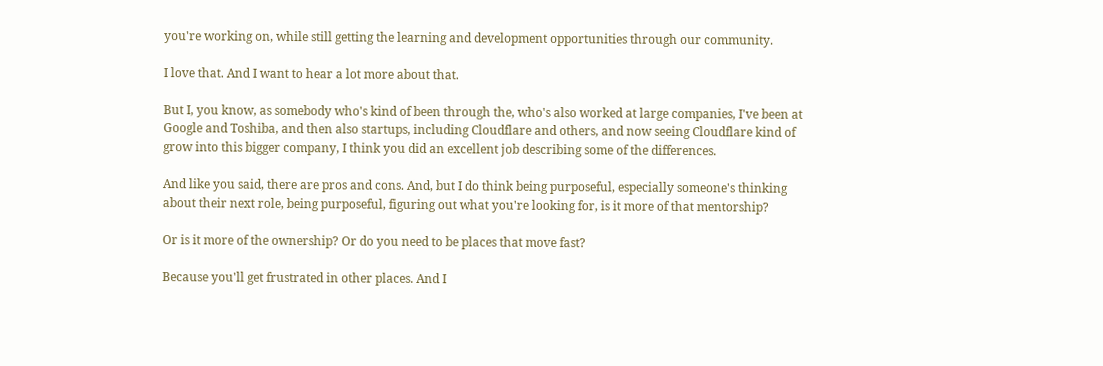you're working on, while still getting the learning and development opportunities through our community.

I love that. And I want to hear a lot more about that.

But I, you know, as somebody who's kind of been through the, who's also worked at large companies, I've been at Google and Toshiba, and then also startups, including Cloudflare and others, and now seeing Cloudflare kind of grow into this bigger company, I think you did an excellent job describing some of the differences.

And like you said, there are pros and cons. And, but I do think being purposeful, especially someone's thinking about their next role, being purposeful, figuring out what you're looking for, is it more of that mentorship?

Or is it more of the ownership? Or do you need to be places that move fast?

Because you'll get frustrated in other places. And I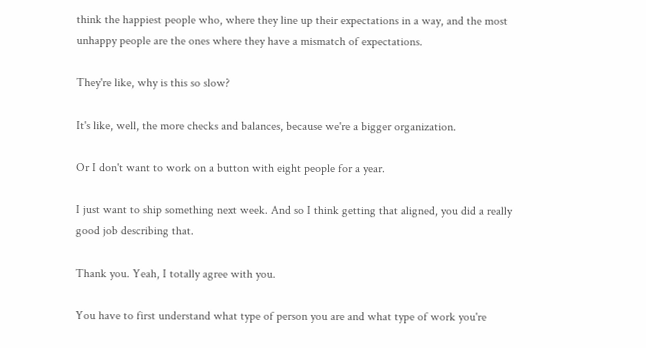think the happiest people who, where they line up their expectations in a way, and the most unhappy people are the ones where they have a mismatch of expectations.

They're like, why is this so slow?

It's like, well, the more checks and balances, because we're a bigger organization.

Or I don't want to work on a button with eight people for a year.

I just want to ship something next week. And so I think getting that aligned, you did a really good job describing that.

Thank you. Yeah, I totally agree with you.

You have to first understand what type of person you are and what type of work you're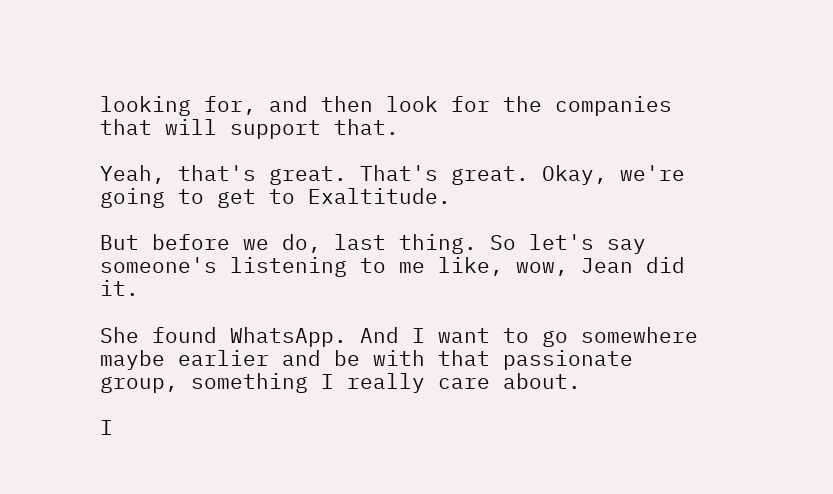looking for, and then look for the companies that will support that.

Yeah, that's great. That's great. Okay, we're going to get to Exaltitude.

But before we do, last thing. So let's say someone's listening to me like, wow, Jean did it.

She found WhatsApp. And I want to go somewhere maybe earlier and be with that passionate group, something I really care about.

I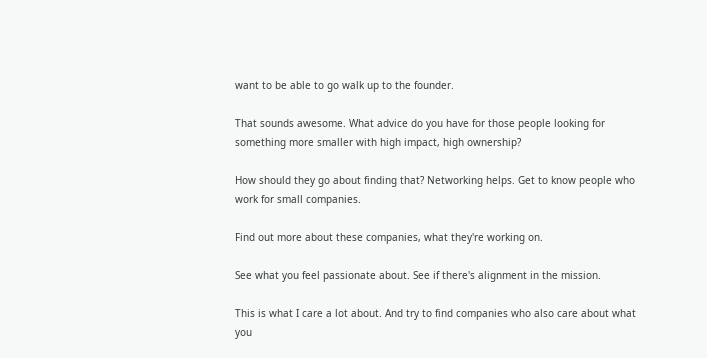want to be able to go walk up to the founder.

That sounds awesome. What advice do you have for those people looking for something more smaller with high impact, high ownership?

How should they go about finding that? Networking helps. Get to know people who work for small companies.

Find out more about these companies, what they're working on.

See what you feel passionate about. See if there's alignment in the mission.

This is what I care a lot about. And try to find companies who also care about what you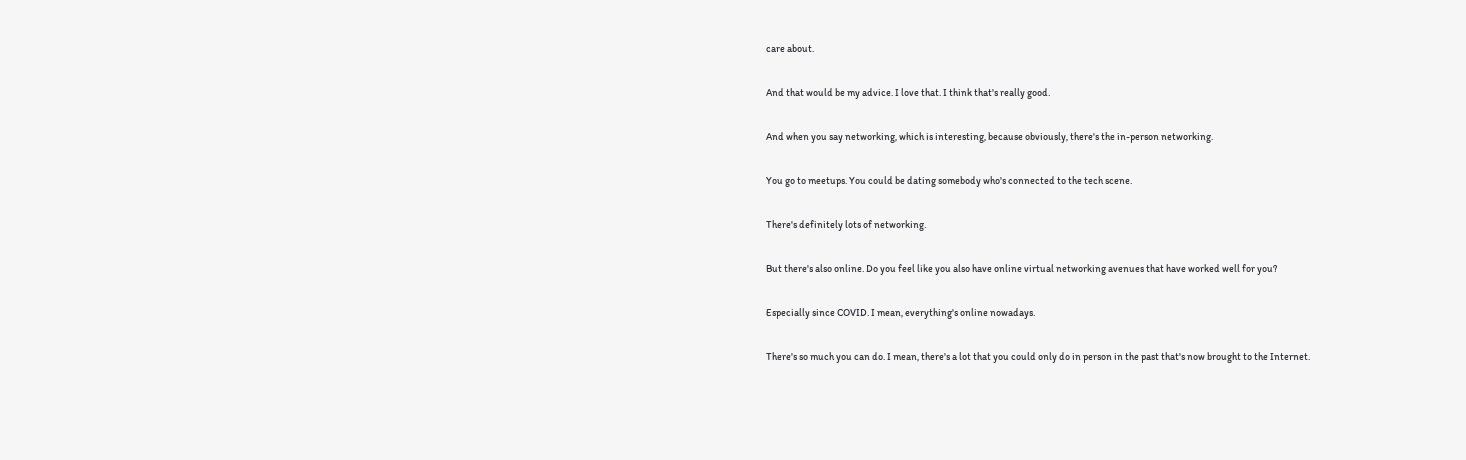care about.

And that would be my advice. I love that. I think that's really good.

And when you say networking, which is interesting, because obviously, there's the in-person networking.

You go to meetups. You could be dating somebody who's connected to the tech scene.

There's definitely lots of networking.

But there's also online. Do you feel like you also have online virtual networking avenues that have worked well for you?

Especially since COVID. I mean, everything's online nowadays.

There's so much you can do. I mean, there's a lot that you could only do in person in the past that's now brought to the Internet.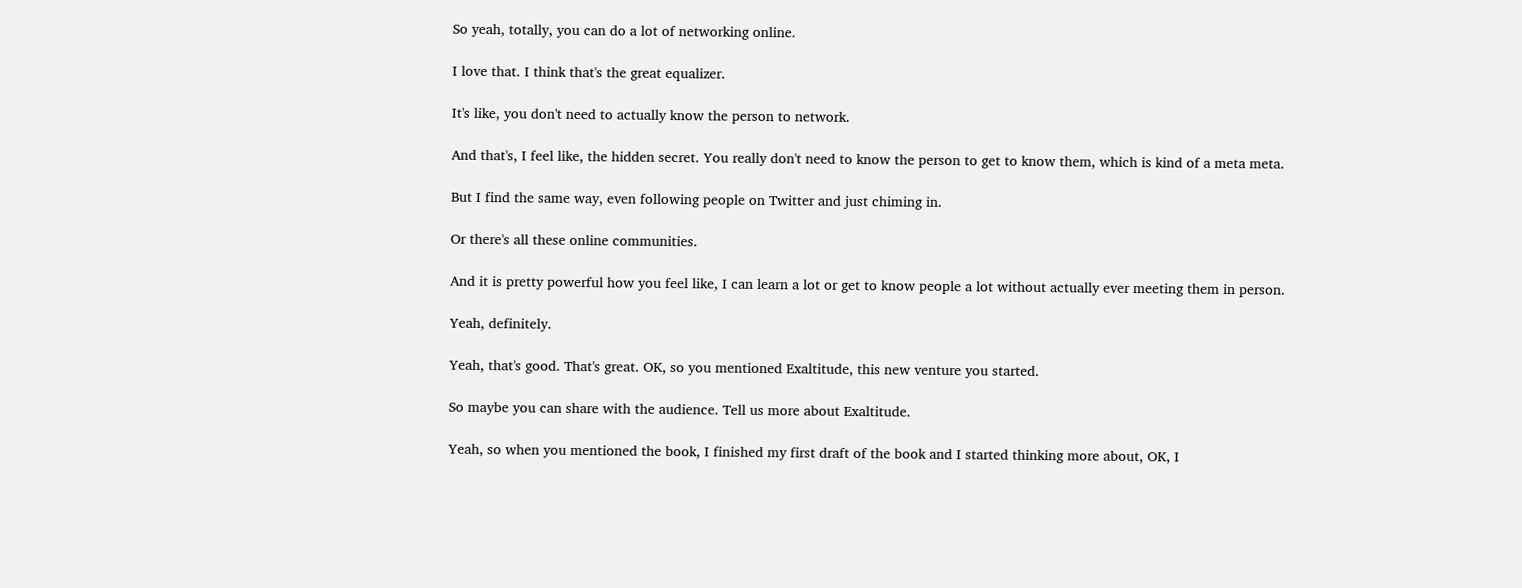So yeah, totally, you can do a lot of networking online.

I love that. I think that's the great equalizer.

It's like, you don't need to actually know the person to network.

And that's, I feel like, the hidden secret. You really don't need to know the person to get to know them, which is kind of a meta meta.

But I find the same way, even following people on Twitter and just chiming in.

Or there's all these online communities.

And it is pretty powerful how you feel like, I can learn a lot or get to know people a lot without actually ever meeting them in person.

Yeah, definitely.

Yeah, that's good. That's great. OK, so you mentioned Exaltitude, this new venture you started.

So maybe you can share with the audience. Tell us more about Exaltitude.

Yeah, so when you mentioned the book, I finished my first draft of the book and I started thinking more about, OK, I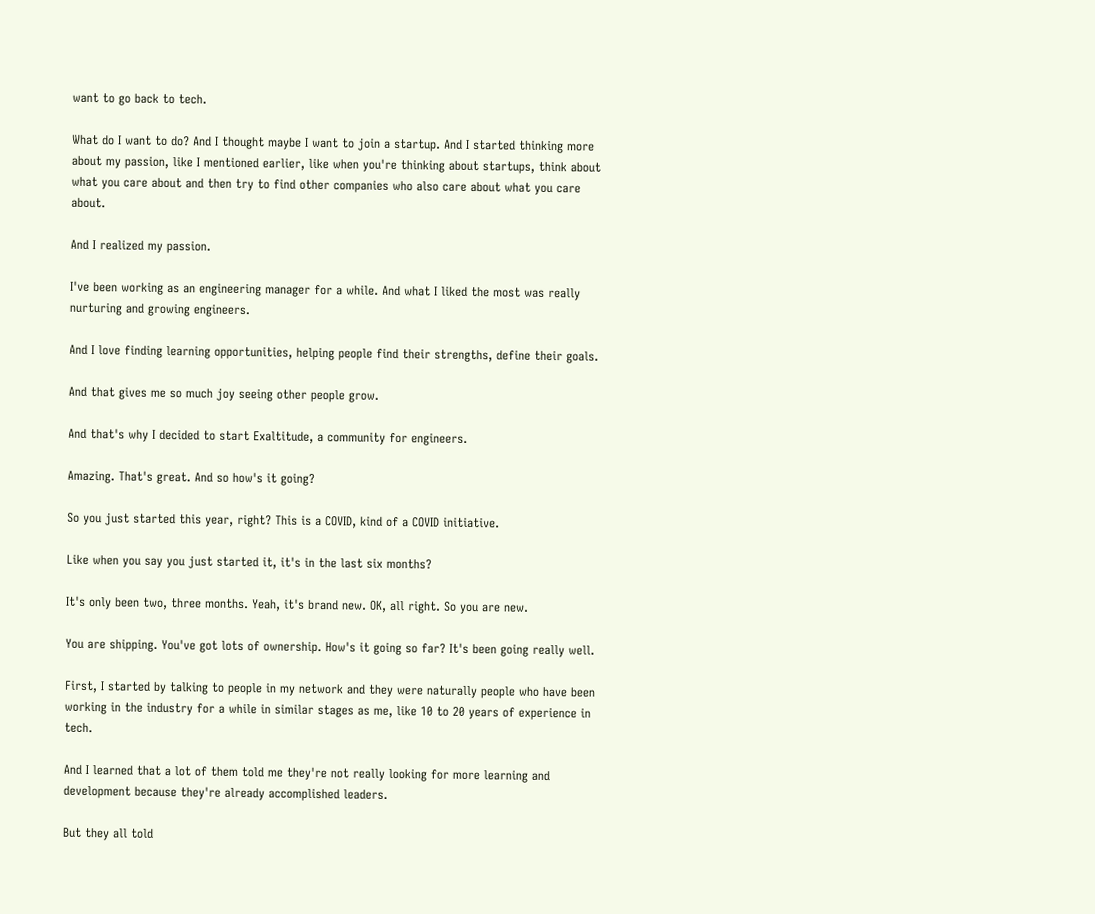want to go back to tech.

What do I want to do? And I thought maybe I want to join a startup. And I started thinking more about my passion, like I mentioned earlier, like when you're thinking about startups, think about what you care about and then try to find other companies who also care about what you care about.

And I realized my passion.

I've been working as an engineering manager for a while. And what I liked the most was really nurturing and growing engineers.

And I love finding learning opportunities, helping people find their strengths, define their goals.

And that gives me so much joy seeing other people grow.

And that's why I decided to start Exaltitude, a community for engineers.

Amazing. That's great. And so how's it going?

So you just started this year, right? This is a COVID, kind of a COVID initiative.

Like when you say you just started it, it's in the last six months?

It's only been two, three months. Yeah, it's brand new. OK, all right. So you are new.

You are shipping. You've got lots of ownership. How's it going so far? It's been going really well.

First, I started by talking to people in my network and they were naturally people who have been working in the industry for a while in similar stages as me, like 10 to 20 years of experience in tech.

And I learned that a lot of them told me they're not really looking for more learning and development because they're already accomplished leaders.

But they all told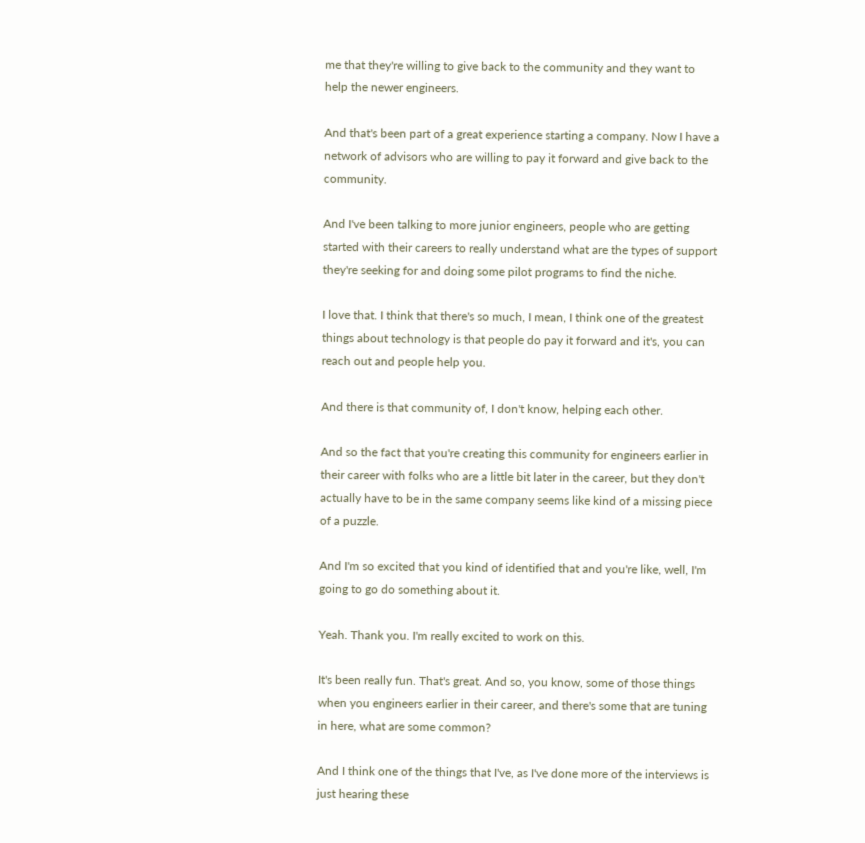me that they're willing to give back to the community and they want to help the newer engineers.

And that's been part of a great experience starting a company. Now I have a network of advisors who are willing to pay it forward and give back to the community.

And I've been talking to more junior engineers, people who are getting started with their careers to really understand what are the types of support they're seeking for and doing some pilot programs to find the niche.

I love that. I think that there's so much, I mean, I think one of the greatest things about technology is that people do pay it forward and it's, you can reach out and people help you.

And there is that community of, I don't know, helping each other.

And so the fact that you're creating this community for engineers earlier in their career with folks who are a little bit later in the career, but they don't actually have to be in the same company seems like kind of a missing piece of a puzzle.

And I'm so excited that you kind of identified that and you're like, well, I'm going to go do something about it.

Yeah. Thank you. I'm really excited to work on this.

It's been really fun. That's great. And so, you know, some of those things when you engineers earlier in their career, and there's some that are tuning in here, what are some common?

And I think one of the things that I've, as I've done more of the interviews is just hearing these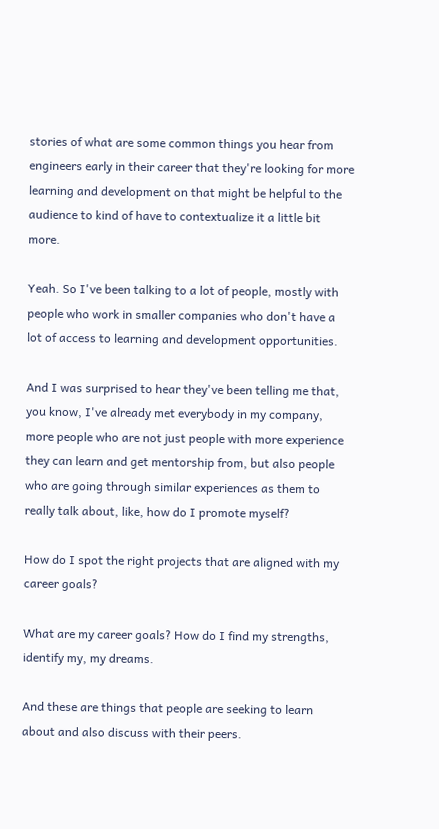stories of what are some common things you hear from engineers early in their career that they're looking for more learning and development on that might be helpful to the audience to kind of have to contextualize it a little bit more.

Yeah. So I've been talking to a lot of people, mostly with people who work in smaller companies who don't have a lot of access to learning and development opportunities.

And I was surprised to hear they've been telling me that, you know, I've already met everybody in my company, more people who are not just people with more experience they can learn and get mentorship from, but also people who are going through similar experiences as them to really talk about, like, how do I promote myself?

How do I spot the right projects that are aligned with my career goals?

What are my career goals? How do I find my strengths, identify my, my dreams.

And these are things that people are seeking to learn about and also discuss with their peers.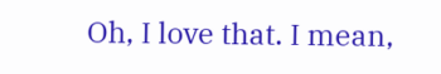Oh, I love that. I mean,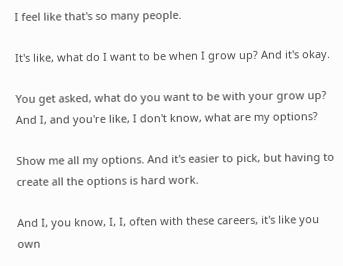I feel like that's so many people.

It's like, what do I want to be when I grow up? And it's okay.

You get asked, what do you want to be with your grow up? And I, and you're like, I don't know, what are my options?

Show me all my options. And it's easier to pick, but having to create all the options is hard work.

And I, you know, I, I, often with these careers, it's like you own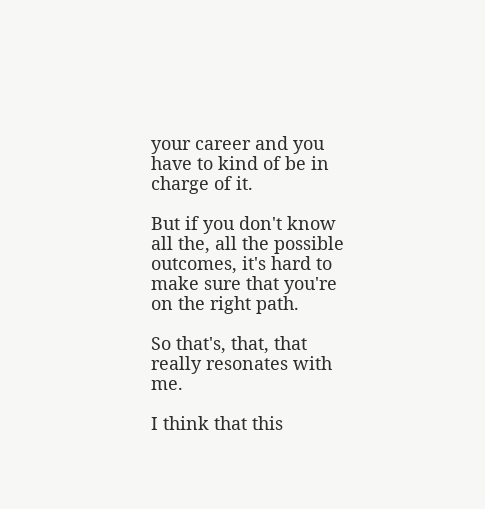your career and you have to kind of be in charge of it.

But if you don't know all the, all the possible outcomes, it's hard to make sure that you're on the right path.

So that's, that, that really resonates with me.

I think that this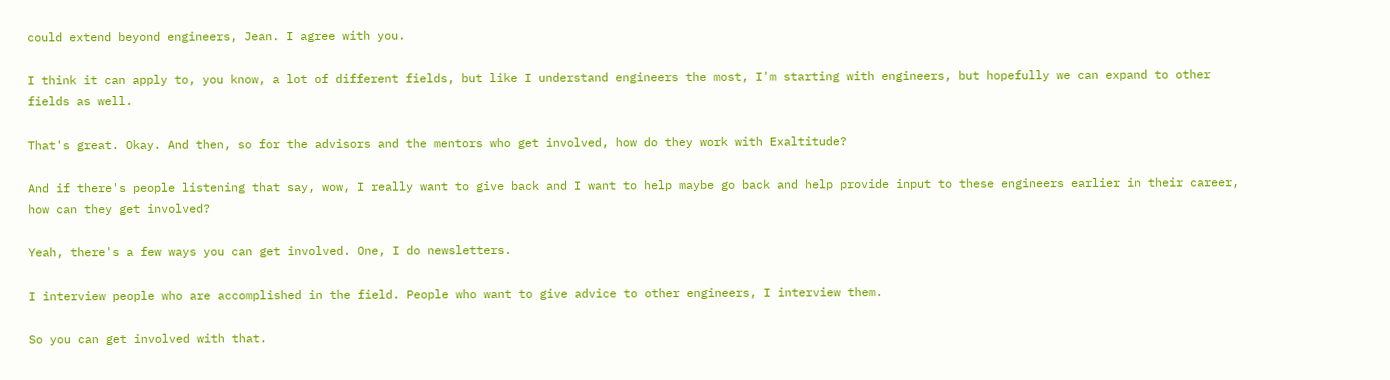could extend beyond engineers, Jean. I agree with you.

I think it can apply to, you know, a lot of different fields, but like I understand engineers the most, I'm starting with engineers, but hopefully we can expand to other fields as well.

That's great. Okay. And then, so for the advisors and the mentors who get involved, how do they work with Exaltitude?

And if there's people listening that say, wow, I really want to give back and I want to help maybe go back and help provide input to these engineers earlier in their career, how can they get involved?

Yeah, there's a few ways you can get involved. One, I do newsletters.

I interview people who are accomplished in the field. People who want to give advice to other engineers, I interview them.

So you can get involved with that.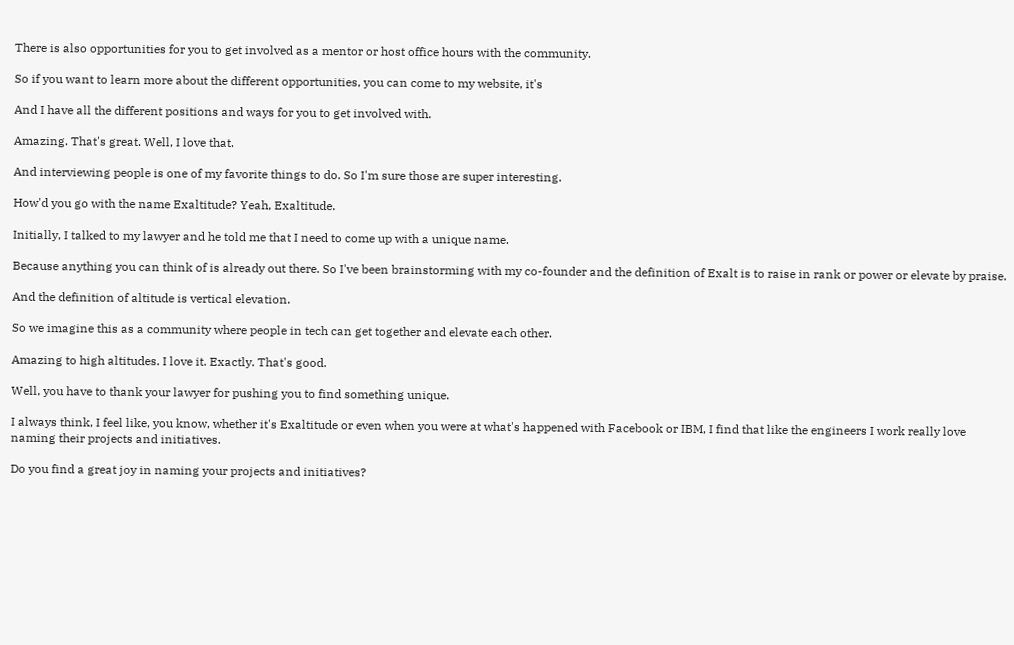There is also opportunities for you to get involved as a mentor or host office hours with the community.

So if you want to learn more about the different opportunities, you can come to my website, it's

And I have all the different positions and ways for you to get involved with.

Amazing. That's great. Well, I love that.

And interviewing people is one of my favorite things to do. So I'm sure those are super interesting.

How'd you go with the name Exaltitude? Yeah, Exaltitude.

Initially, I talked to my lawyer and he told me that I need to come up with a unique name.

Because anything you can think of is already out there. So I've been brainstorming with my co-founder and the definition of Exalt is to raise in rank or power or elevate by praise.

And the definition of altitude is vertical elevation.

So we imagine this as a community where people in tech can get together and elevate each other.

Amazing to high altitudes. I love it. Exactly. That's good.

Well, you have to thank your lawyer for pushing you to find something unique.

I always think, I feel like, you know, whether it's Exaltitude or even when you were at what's happened with Facebook or IBM, I find that like the engineers I work really love naming their projects and initiatives.

Do you find a great joy in naming your projects and initiatives?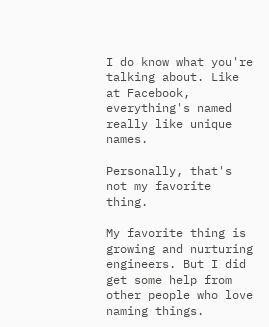I do know what you're talking about. Like at Facebook, everything's named really like unique names.

Personally, that's not my favorite thing.

My favorite thing is growing and nurturing engineers. But I did get some help from other people who love naming things.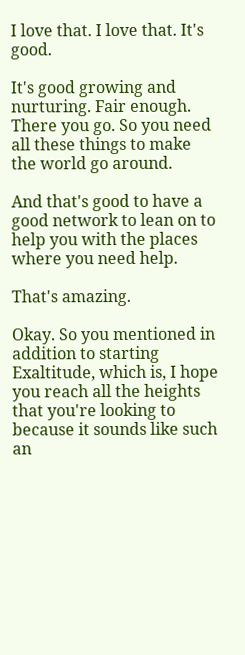I love that. I love that. It's good.

It's good growing and nurturing. Fair enough. There you go. So you need all these things to make the world go around.

And that's good to have a good network to lean on to help you with the places where you need help.

That's amazing.

Okay. So you mentioned in addition to starting Exaltitude, which is, I hope you reach all the heights that you're looking to because it sounds like such an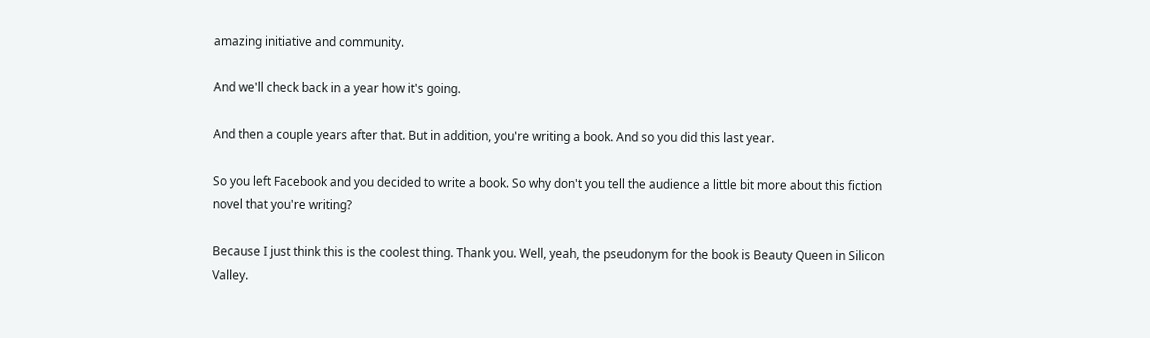amazing initiative and community.

And we'll check back in a year how it's going.

And then a couple years after that. But in addition, you're writing a book. And so you did this last year.

So you left Facebook and you decided to write a book. So why don't you tell the audience a little bit more about this fiction novel that you're writing?

Because I just think this is the coolest thing. Thank you. Well, yeah, the pseudonym for the book is Beauty Queen in Silicon Valley.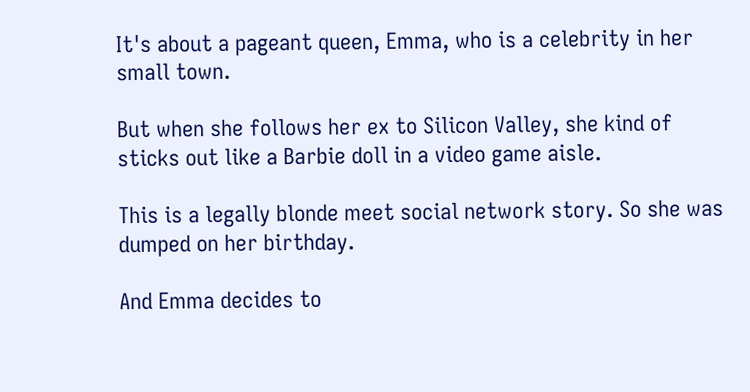It's about a pageant queen, Emma, who is a celebrity in her small town.

But when she follows her ex to Silicon Valley, she kind of sticks out like a Barbie doll in a video game aisle.

This is a legally blonde meet social network story. So she was dumped on her birthday.

And Emma decides to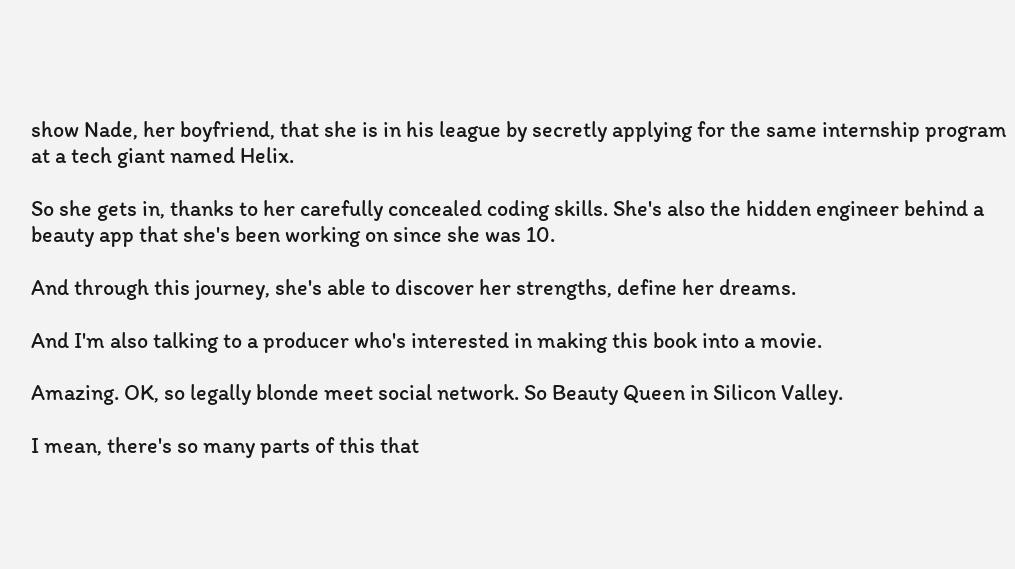show Nade, her boyfriend, that she is in his league by secretly applying for the same internship program at a tech giant named Helix.

So she gets in, thanks to her carefully concealed coding skills. She's also the hidden engineer behind a beauty app that she's been working on since she was 10.

And through this journey, she's able to discover her strengths, define her dreams.

And I'm also talking to a producer who's interested in making this book into a movie.

Amazing. OK, so legally blonde meet social network. So Beauty Queen in Silicon Valley.

I mean, there's so many parts of this that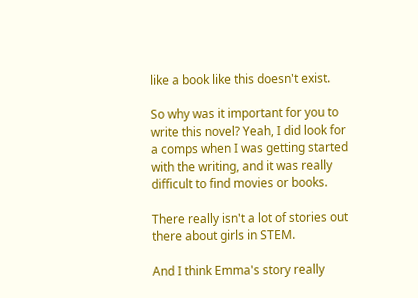like a book like this doesn't exist.

So why was it important for you to write this novel? Yeah, I did look for a comps when I was getting started with the writing, and it was really difficult to find movies or books.

There really isn't a lot of stories out there about girls in STEM.

And I think Emma's story really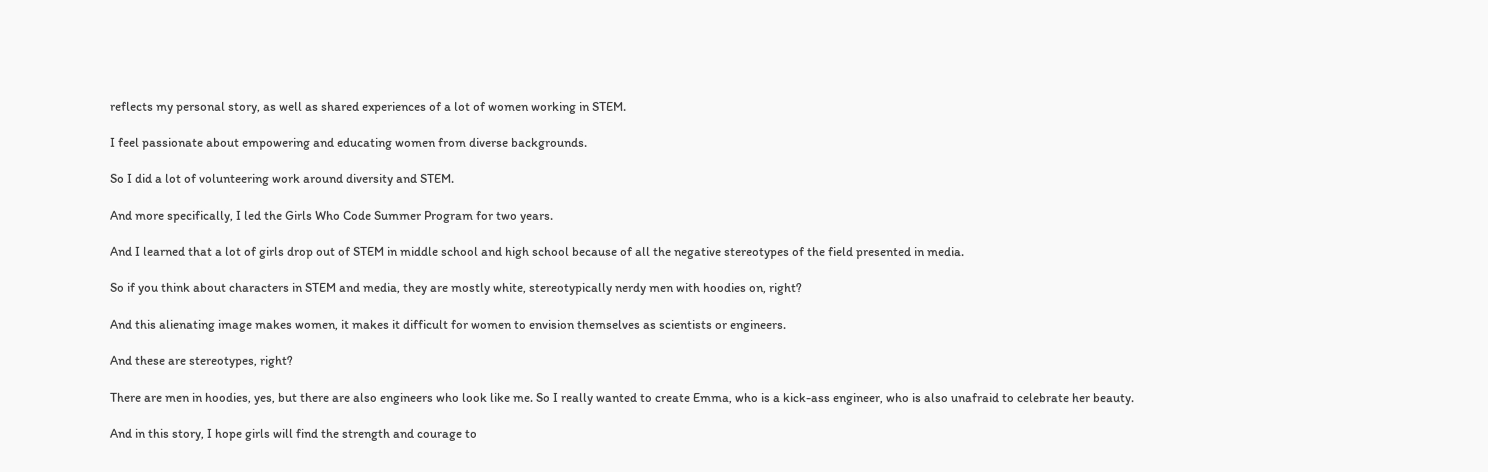reflects my personal story, as well as shared experiences of a lot of women working in STEM.

I feel passionate about empowering and educating women from diverse backgrounds.

So I did a lot of volunteering work around diversity and STEM.

And more specifically, I led the Girls Who Code Summer Program for two years.

And I learned that a lot of girls drop out of STEM in middle school and high school because of all the negative stereotypes of the field presented in media.

So if you think about characters in STEM and media, they are mostly white, stereotypically nerdy men with hoodies on, right?

And this alienating image makes women, it makes it difficult for women to envision themselves as scientists or engineers.

And these are stereotypes, right?

There are men in hoodies, yes, but there are also engineers who look like me. So I really wanted to create Emma, who is a kick-ass engineer, who is also unafraid to celebrate her beauty.

And in this story, I hope girls will find the strength and courage to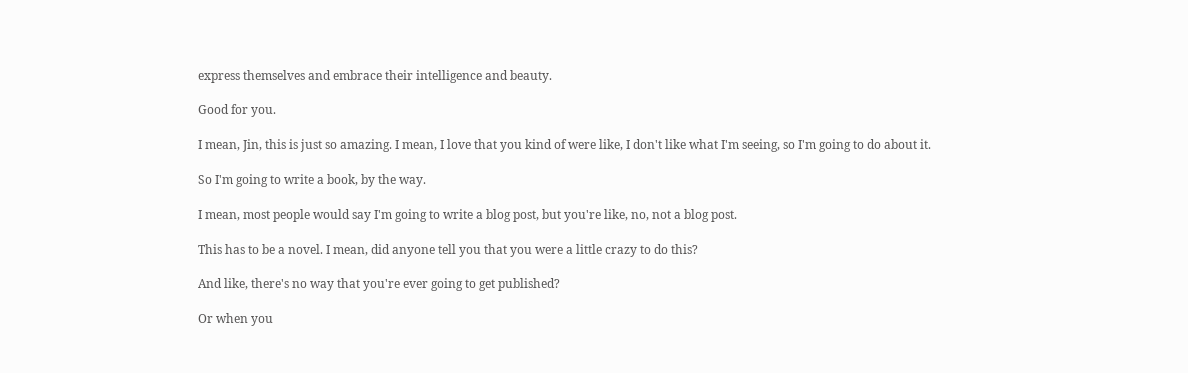express themselves and embrace their intelligence and beauty.

Good for you.

I mean, Jin, this is just so amazing. I mean, I love that you kind of were like, I don't like what I'm seeing, so I'm going to do about it.

So I'm going to write a book, by the way.

I mean, most people would say I'm going to write a blog post, but you're like, no, not a blog post.

This has to be a novel. I mean, did anyone tell you that you were a little crazy to do this?

And like, there's no way that you're ever going to get published?

Or when you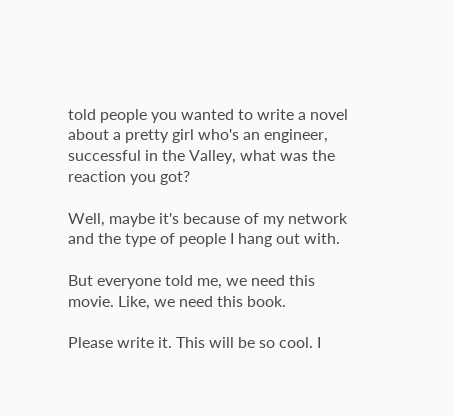told people you wanted to write a novel about a pretty girl who's an engineer, successful in the Valley, what was the reaction you got?

Well, maybe it's because of my network and the type of people I hang out with.

But everyone told me, we need this movie. Like, we need this book.

Please write it. This will be so cool. I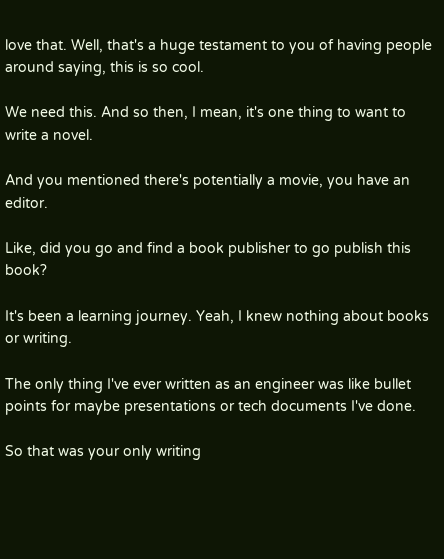love that. Well, that's a huge testament to you of having people around saying, this is so cool.

We need this. And so then, I mean, it's one thing to want to write a novel.

And you mentioned there's potentially a movie, you have an editor.

Like, did you go and find a book publisher to go publish this book?

It's been a learning journey. Yeah, I knew nothing about books or writing.

The only thing I've ever written as an engineer was like bullet points for maybe presentations or tech documents I've done.

So that was your only writing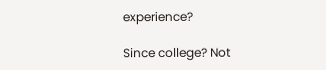experience?

Since college? Not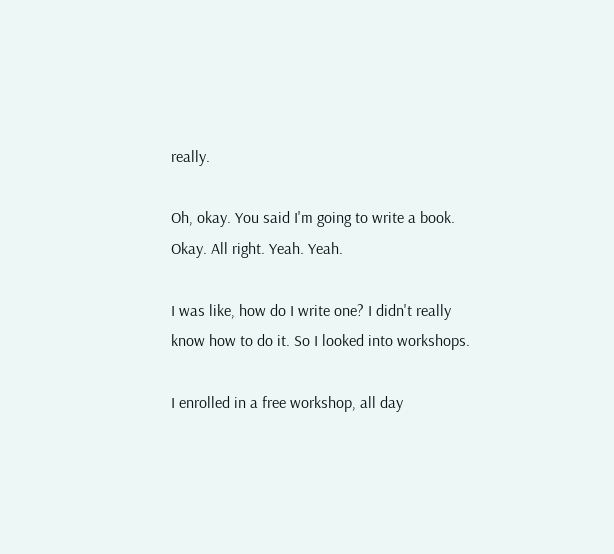really.

Oh, okay. You said I'm going to write a book. Okay. All right. Yeah. Yeah.

I was like, how do I write one? I didn't really know how to do it. So I looked into workshops.

I enrolled in a free workshop, all day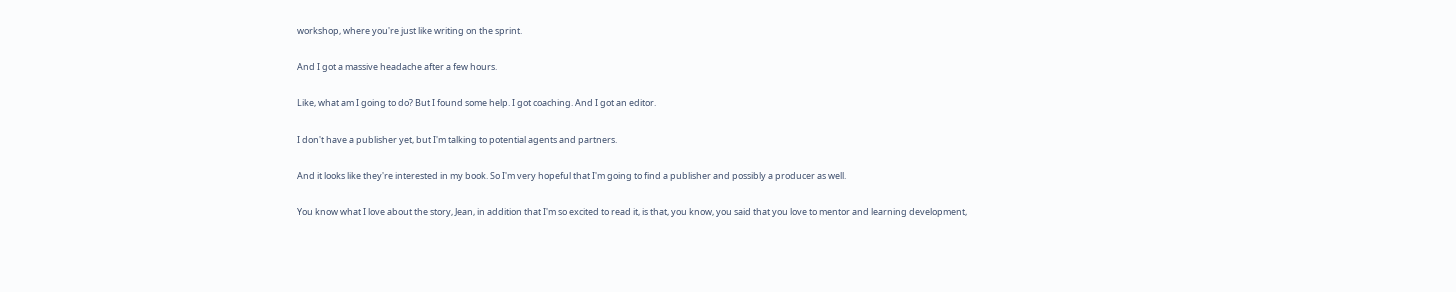workshop, where you're just like writing on the sprint.

And I got a massive headache after a few hours.

Like, what am I going to do? But I found some help. I got coaching. And I got an editor.

I don't have a publisher yet, but I'm talking to potential agents and partners.

And it looks like they're interested in my book. So I'm very hopeful that I'm going to find a publisher and possibly a producer as well.

You know what I love about the story, Jean, in addition that I'm so excited to read it, is that, you know, you said that you love to mentor and learning development,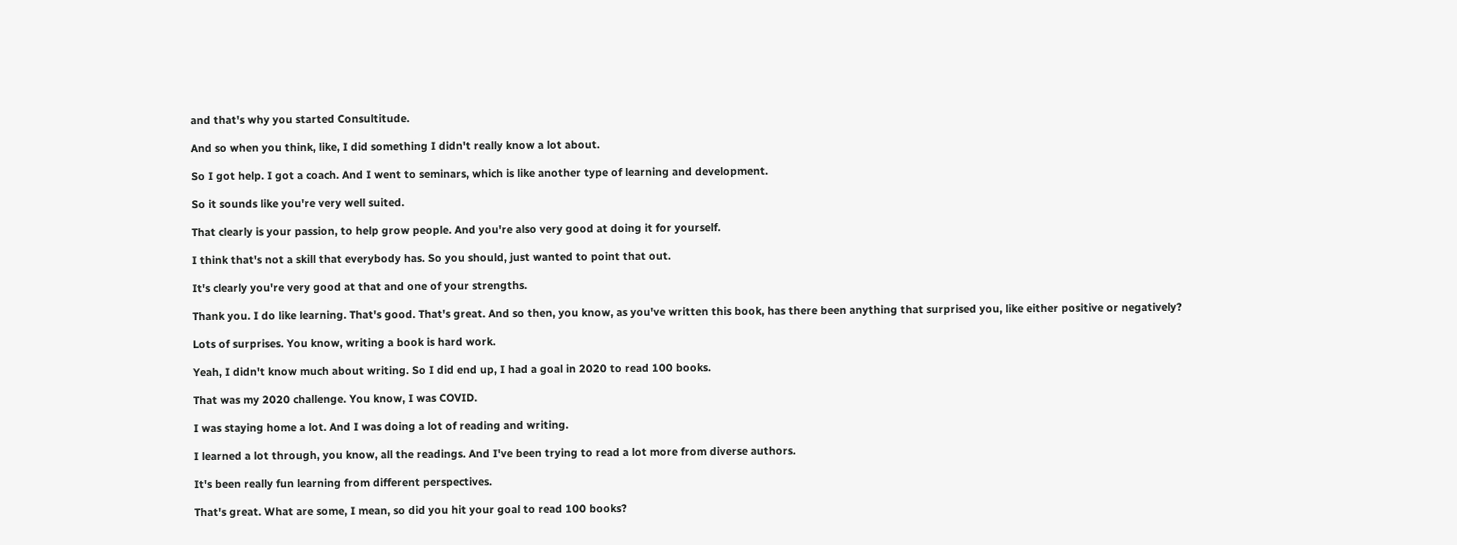and that's why you started Consultitude.

And so when you think, like, I did something I didn't really know a lot about.

So I got help. I got a coach. And I went to seminars, which is like another type of learning and development.

So it sounds like you're very well suited.

That clearly is your passion, to help grow people. And you're also very good at doing it for yourself.

I think that's not a skill that everybody has. So you should, just wanted to point that out.

It's clearly you're very good at that and one of your strengths.

Thank you. I do like learning. That's good. That's great. And so then, you know, as you've written this book, has there been anything that surprised you, like either positive or negatively?

Lots of surprises. You know, writing a book is hard work.

Yeah, I didn't know much about writing. So I did end up, I had a goal in 2020 to read 100 books.

That was my 2020 challenge. You know, I was COVID.

I was staying home a lot. And I was doing a lot of reading and writing.

I learned a lot through, you know, all the readings. And I've been trying to read a lot more from diverse authors.

It's been really fun learning from different perspectives.

That's great. What are some, I mean, so did you hit your goal to read 100 books?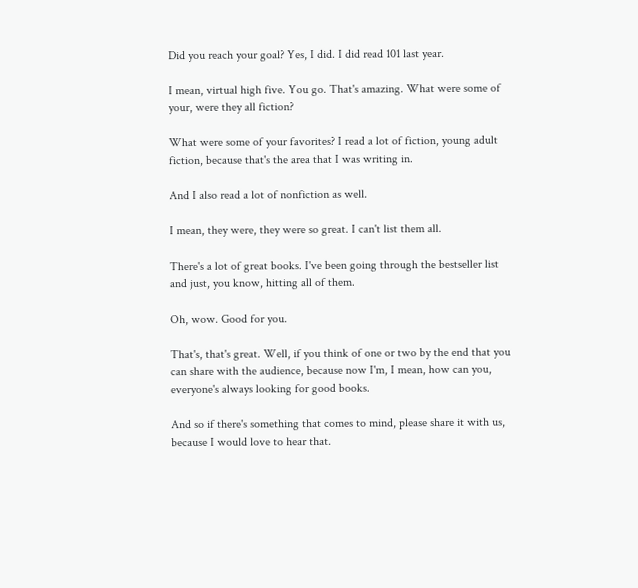Did you reach your goal? Yes, I did. I did read 101 last year.

I mean, virtual high five. You go. That's amazing. What were some of your, were they all fiction?

What were some of your favorites? I read a lot of fiction, young adult fiction, because that's the area that I was writing in.

And I also read a lot of nonfiction as well.

I mean, they were, they were so great. I can't list them all.

There's a lot of great books. I've been going through the bestseller list and just, you know, hitting all of them.

Oh, wow. Good for you.

That's, that's great. Well, if you think of one or two by the end that you can share with the audience, because now I'm, I mean, how can you, everyone's always looking for good books.

And so if there's something that comes to mind, please share it with us, because I would love to hear that.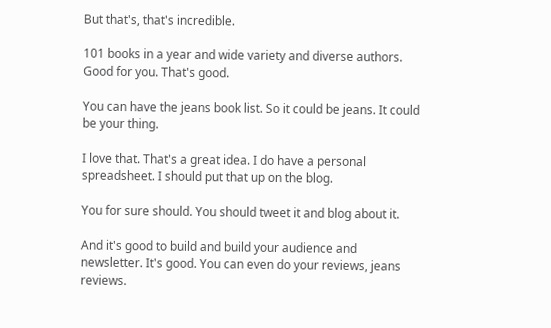But that's, that's incredible.

101 books in a year and wide variety and diverse authors. Good for you. That's good.

You can have the jeans book list. So it could be jeans. It could be your thing.

I love that. That's a great idea. I do have a personal spreadsheet. I should put that up on the blog.

You for sure should. You should tweet it and blog about it.

And it's good to build and build your audience and newsletter. It's good. You can even do your reviews, jeans reviews.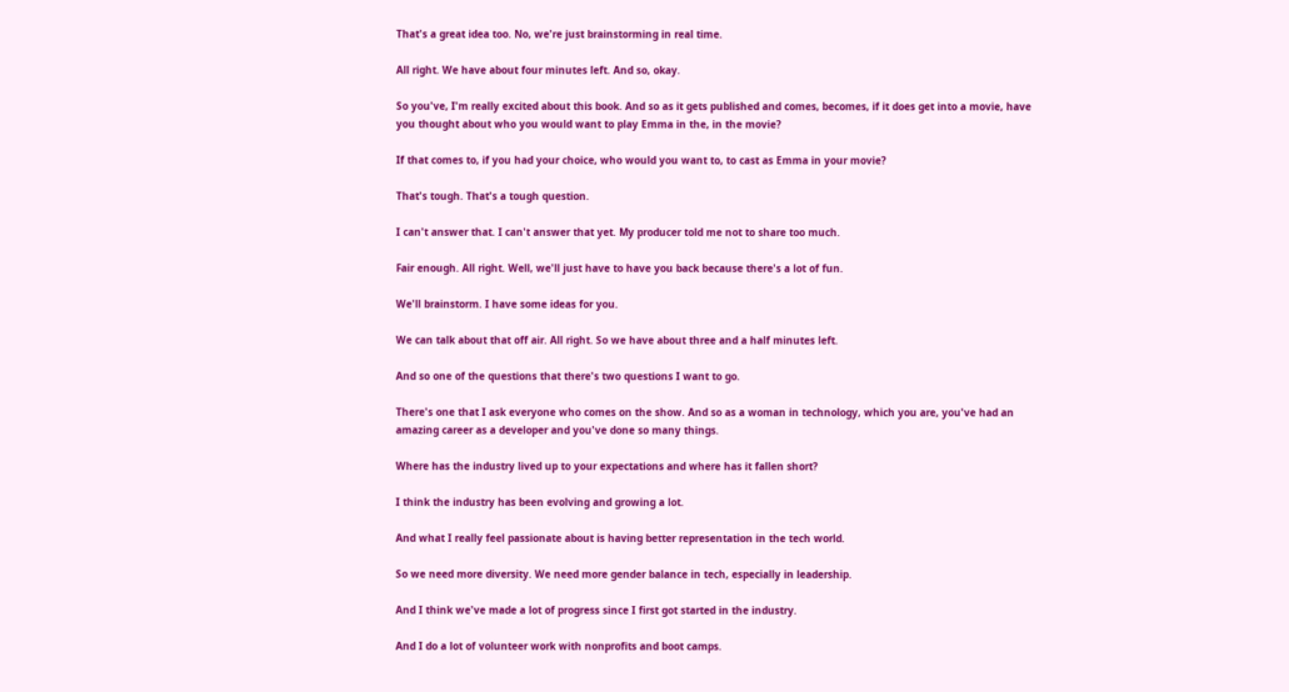That's a great idea too. No, we're just brainstorming in real time.

All right. We have about four minutes left. And so, okay.

So you've, I'm really excited about this book. And so as it gets published and comes, becomes, if it does get into a movie, have you thought about who you would want to play Emma in the, in the movie?

If that comes to, if you had your choice, who would you want to, to cast as Emma in your movie?

That's tough. That's a tough question.

I can't answer that. I can't answer that yet. My producer told me not to share too much.

Fair enough. All right. Well, we'll just have to have you back because there's a lot of fun.

We'll brainstorm. I have some ideas for you.

We can talk about that off air. All right. So we have about three and a half minutes left.

And so one of the questions that there's two questions I want to go.

There's one that I ask everyone who comes on the show. And so as a woman in technology, which you are, you've had an amazing career as a developer and you've done so many things.

Where has the industry lived up to your expectations and where has it fallen short?

I think the industry has been evolving and growing a lot.

And what I really feel passionate about is having better representation in the tech world.

So we need more diversity. We need more gender balance in tech, especially in leadership.

And I think we've made a lot of progress since I first got started in the industry.

And I do a lot of volunteer work with nonprofits and boot camps.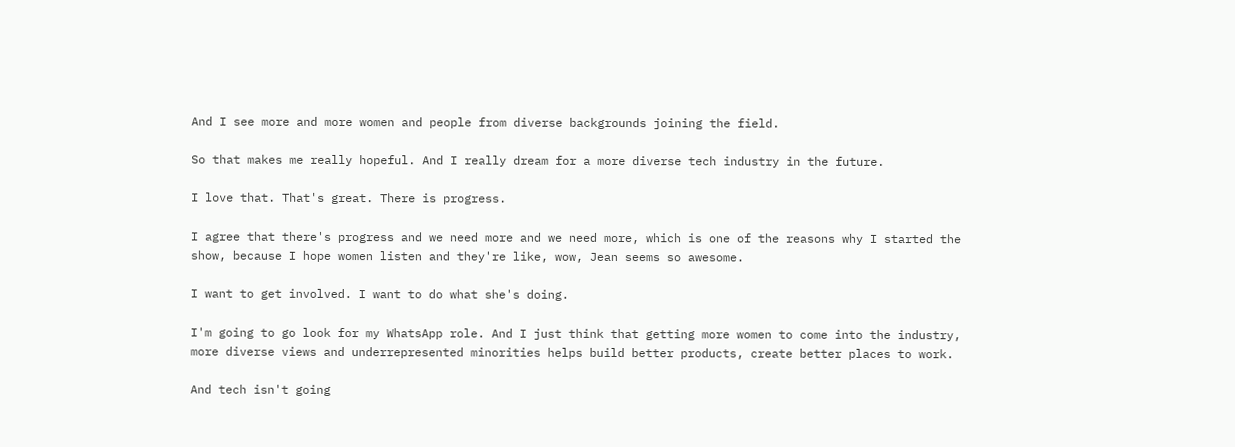And I see more and more women and people from diverse backgrounds joining the field.

So that makes me really hopeful. And I really dream for a more diverse tech industry in the future.

I love that. That's great. There is progress.

I agree that there's progress and we need more and we need more, which is one of the reasons why I started the show, because I hope women listen and they're like, wow, Jean seems so awesome.

I want to get involved. I want to do what she's doing.

I'm going to go look for my WhatsApp role. And I just think that getting more women to come into the industry, more diverse views and underrepresented minorities helps build better products, create better places to work.

And tech isn't going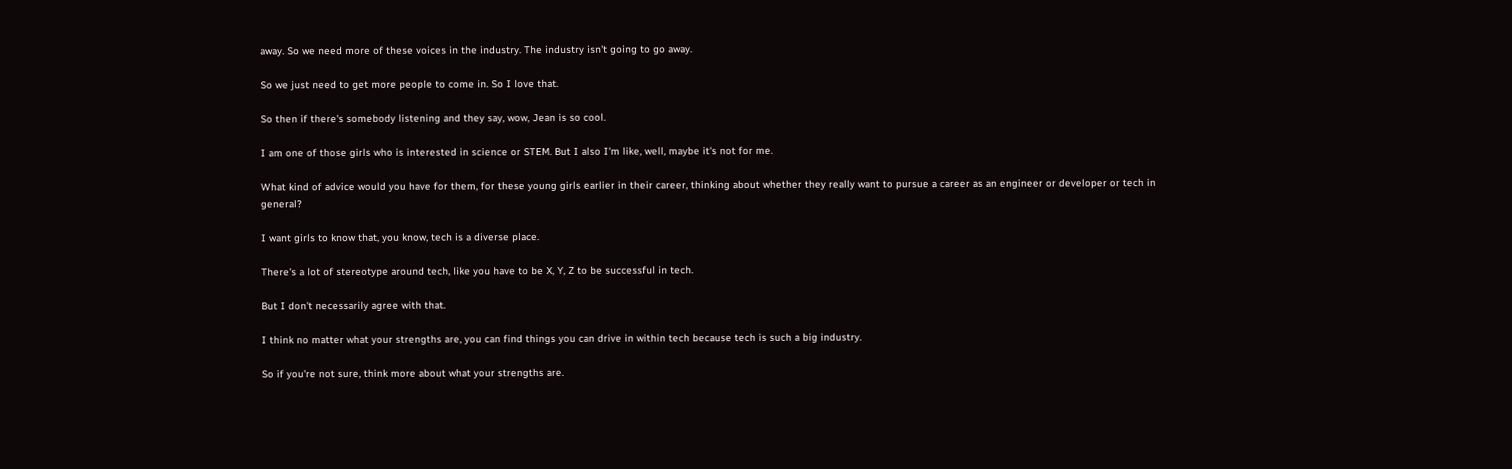away. So we need more of these voices in the industry. The industry isn't going to go away.

So we just need to get more people to come in. So I love that.

So then if there's somebody listening and they say, wow, Jean is so cool.

I am one of those girls who is interested in science or STEM. But I also I'm like, well, maybe it's not for me.

What kind of advice would you have for them, for these young girls earlier in their career, thinking about whether they really want to pursue a career as an engineer or developer or tech in general?

I want girls to know that, you know, tech is a diverse place.

There's a lot of stereotype around tech, like you have to be X, Y, Z to be successful in tech.

But I don't necessarily agree with that.

I think no matter what your strengths are, you can find things you can drive in within tech because tech is such a big industry.

So if you're not sure, think more about what your strengths are.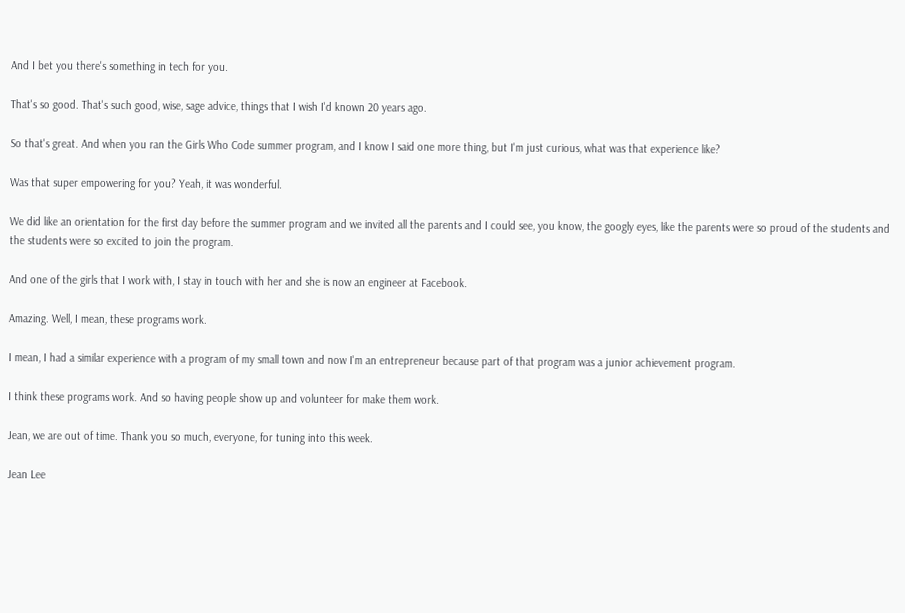And I bet you there's something in tech for you.

That's so good. That's such good, wise, sage advice, things that I wish I'd known 20 years ago.

So that's great. And when you ran the Girls Who Code summer program, and I know I said one more thing, but I'm just curious, what was that experience like?

Was that super empowering for you? Yeah, it was wonderful.

We did like an orientation for the first day before the summer program and we invited all the parents and I could see, you know, the googly eyes, like the parents were so proud of the students and the students were so excited to join the program.

And one of the girls that I work with, I stay in touch with her and she is now an engineer at Facebook.

Amazing. Well, I mean, these programs work.

I mean, I had a similar experience with a program of my small town and now I'm an entrepreneur because part of that program was a junior achievement program.

I think these programs work. And so having people show up and volunteer for make them work.

Jean, we are out of time. Thank you so much, everyone, for tuning into this week.

Jean Lee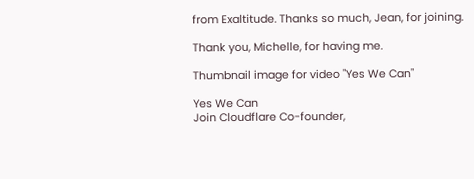from Exaltitude. Thanks so much, Jean, for joining.

Thank you, Michelle, for having me.

Thumbnail image for video "Yes We Can"

Yes We Can
Join Cloudflare Co-founder,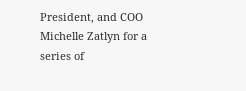President, and COO Michelle Zatlyn for a series of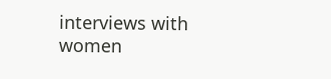interviews with women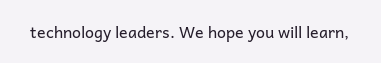technology leaders. We hope you will learn,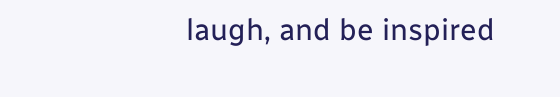laugh, and be inspired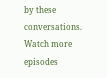by these conversations.
Watch more episodes